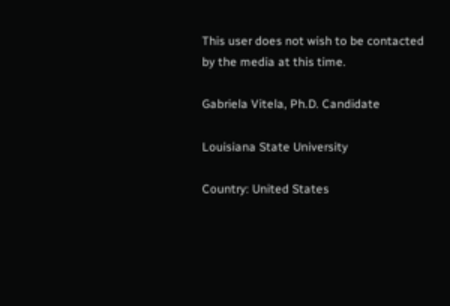This user does not wish to be contacted by the media at this time.

Gabriela Vitela, Ph.D. Candidate

Louisiana State University

Country: United States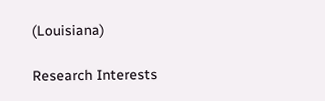(Louisiana)

Research Interests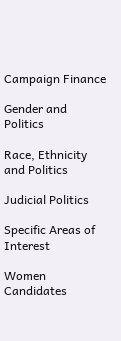Campaign Finance

Gender and Politics

Race, Ethnicity and Politics

Judicial Politics

Specific Areas of Interest

Women Candidates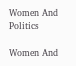Women And Politics

Women And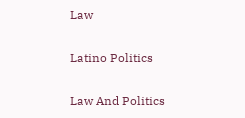Law

Latino Politics

Law And Politics